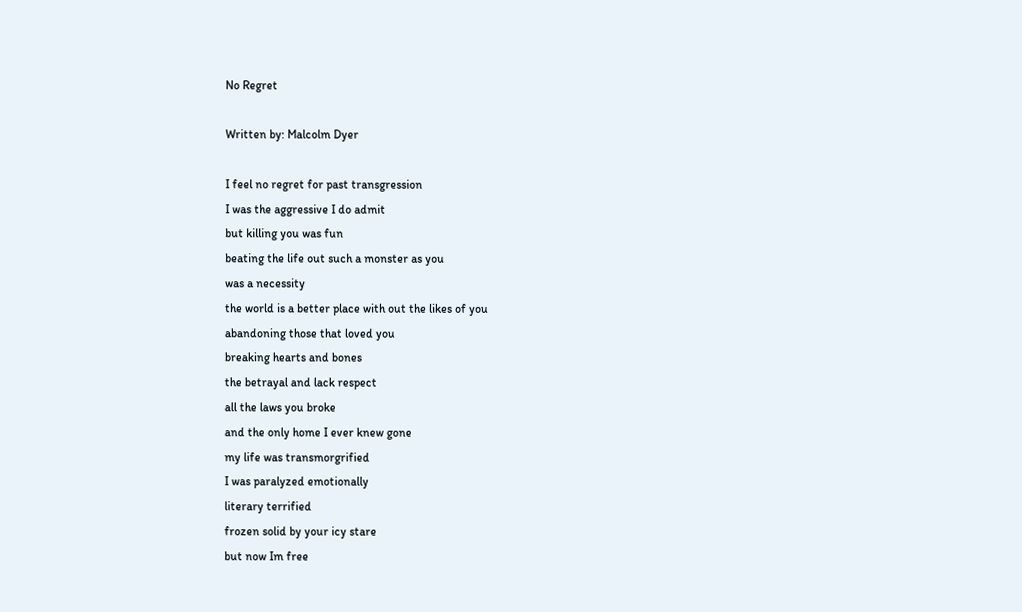No Regret

Written by: Malcolm Dyer

I feel no regret for past transgression
I was the aggressive I do admit
but killing you was fun
beating the life out such a monster as you
was a necessity
the world is a better place with out the likes of you
abandoning those that loved you
breaking hearts and bones
the betrayal and lack respect
all the laws you broke
and the only home I ever knew gone
my life was transmorgrified
I was paralyzed emotionally
literary terrified
frozen solid by your icy stare
but now Im free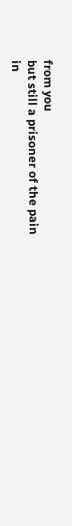from you
but still a prisoner of the pain
in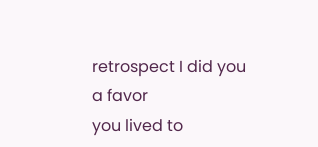retrospect I did you a favor
you lived to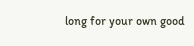long for your own good